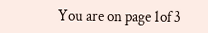You are on page 1of 3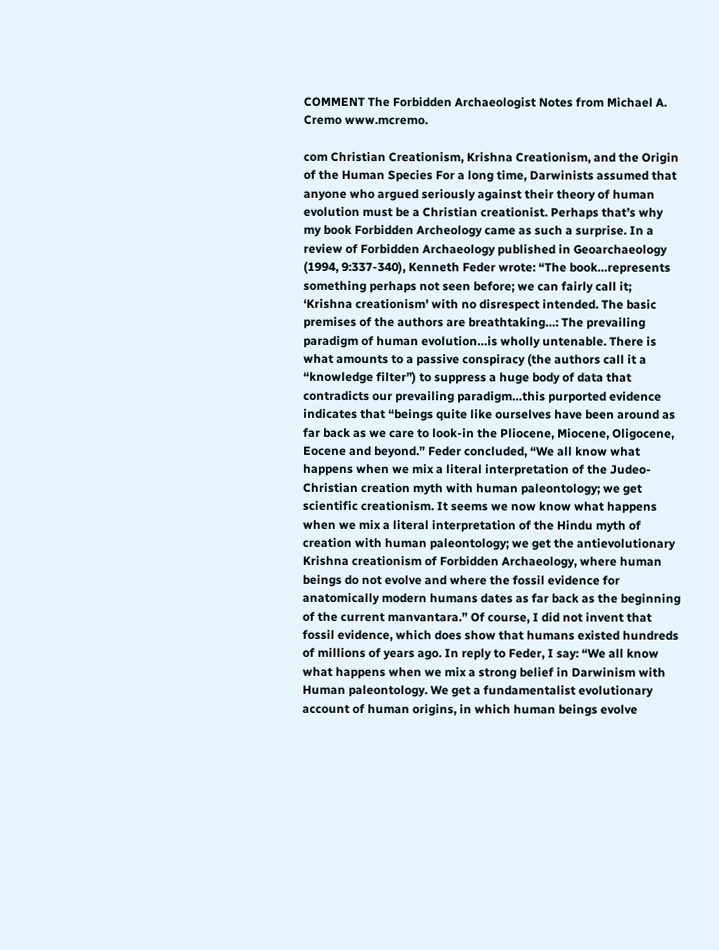COMMENT The Forbidden Archaeologist Notes from Michael A. Cremo www.mcremo.

com Christian Creationism, Krishna Creationism, and the Origin of the Human Species For a long time, Darwinists assumed that anyone who argued seriously against their theory of human evolution must be a Christian creationist. Perhaps that’s why my book Forbidden Archeology came as such a surprise. In a review of Forbidden Archaeology published in Geoarchaeology (1994, 9:337-340), Kenneth Feder wrote: “The book…represents something perhaps not seen before; we can fairly call it; ‘Krishna creationism’ with no disrespect intended. The basic premises of the authors are breathtaking…: The prevailing paradigm of human evolution…is wholly untenable. There is what amounts to a passive conspiracy (the authors call it a “knowledge filter”) to suppress a huge body of data that contradicts our prevailing paradigm…this purported evidence indicates that “beings quite like ourselves have been around as far back as we care to look-in the Pliocene, Miocene, Oligocene, Eocene and beyond.” Feder concluded, “We all know what happens when we mix a literal interpretation of the Judeo-Christian creation myth with human paleontology; we get scientific creationism. It seems we now know what happens when we mix a literal interpretation of the Hindu myth of creation with human paleontology; we get the antievolutionary Krishna creationism of Forbidden Archaeology, where human beings do not evolve and where the fossil evidence for anatomically modern humans dates as far back as the beginning of the current manvantara.” Of course, I did not invent that fossil evidence, which does show that humans existed hundreds of millions of years ago. In reply to Feder, I say: “We all know what happens when we mix a strong belief in Darwinism with Human paleontology. We get a fundamentalist evolutionary account of human origins, in which human beings evolve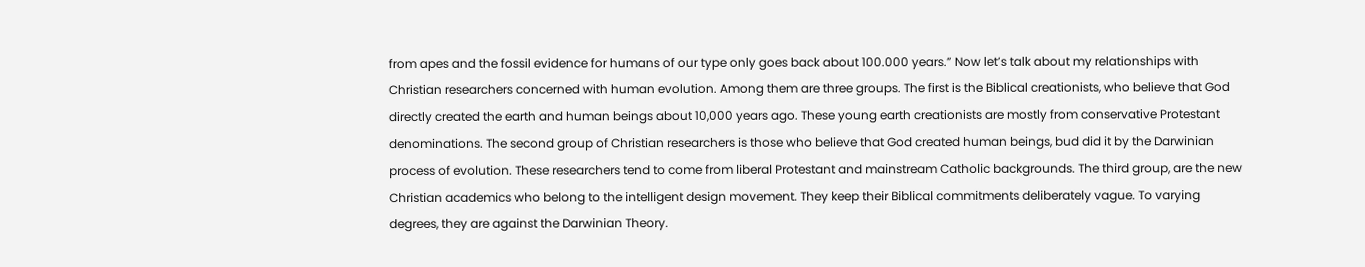from apes and the fossil evidence for humans of our type only goes back about 100.000 years.” Now let’s talk about my relationships with Christian researchers concerned with human evolution. Among them are three groups. The first is the Biblical creationists, who believe that God directly created the earth and human beings about 10,000 years ago. These young earth creationists are mostly from conservative Protestant denominations. The second group of Christian researchers is those who believe that God created human beings, bud did it by the Darwinian process of evolution. These researchers tend to come from liberal Protestant and mainstream Catholic backgrounds. The third group, are the new Christian academics who belong to the intelligent design movement. They keep their Biblical commitments deliberately vague. To varying degrees, they are against the Darwinian Theory.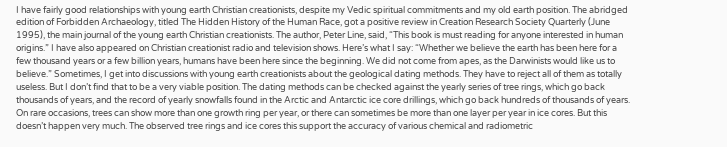I have fairly good relationships with young earth Christian creationists, despite my Vedic spiritual commitments and my old earth position. The abridged edition of Forbidden Archaeology, titled The Hidden History of the Human Race, got a positive review in Creation Research Society Quarterly (June 1995), the main journal of the young earth Christian creationists. The author, Peter Line, said, “This book is must reading for anyone interested in human origins.” I have also appeared on Christian creationist radio and television shows. Here’s what I say: “Whether we believe the earth has been here for a few thousand years or a few billion years, humans have been here since the beginning. We did not come from apes, as the Darwinists would like us to believe.” Sometimes, I get into discussions with young earth creationists about the geological dating methods. They have to reject all of them as totally useless. But I don’t find that to be a very viable position. The dating methods can be checked against the yearly series of tree rings, which go back thousands of years, and the record of yearly snowfalls found in the Arctic and Antarctic ice core drillings, which go back hundreds of thousands of years. On rare occasions, trees can show more than one growth ring per year, or there can sometimes be more than one layer per year in ice cores. But this doesn’t happen very much. The observed tree rings and ice cores this support the accuracy of various chemical and radiometric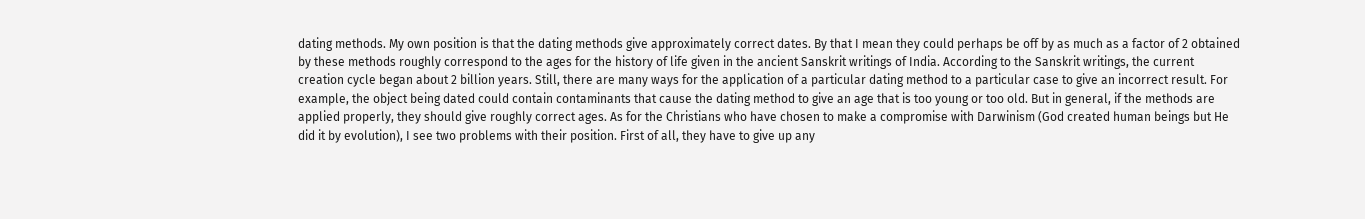dating methods. My own position is that the dating methods give approximately correct dates. By that I mean they could perhaps be off by as much as a factor of 2 obtained by these methods roughly correspond to the ages for the history of life given in the ancient Sanskrit writings of India. According to the Sanskrit writings, the current creation cycle began about 2 billion years. Still, there are many ways for the application of a particular dating method to a particular case to give an incorrect result. For example, the object being dated could contain contaminants that cause the dating method to give an age that is too young or too old. But in general, if the methods are applied properly, they should give roughly correct ages. As for the Christians who have chosen to make a compromise with Darwinism (God created human beings but He did it by evolution), I see two problems with their position. First of all, they have to give up any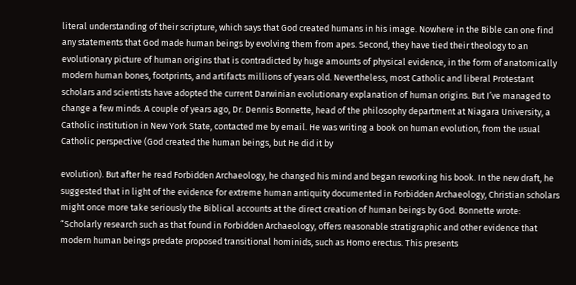literal understanding of their scripture, which says that God created humans in his image. Nowhere in the Bible can one find any statements that God made human beings by evolving them from apes. Second, they have tied their theology to an evolutionary picture of human origins that is contradicted by huge amounts of physical evidence, in the form of anatomically modern human bones, footprints, and artifacts millions of years old. Nevertheless, most Catholic and liberal Protestant scholars and scientists have adopted the current Darwinian evolutionary explanation of human origins. But I’ve managed to change a few minds. A couple of years ago, Dr. Dennis Bonnette, head of the philosophy department at Niagara University, a Catholic institution in New York State, contacted me by email. He was writing a book on human evolution, from the usual Catholic perspective (God created the human beings, but He did it by

evolution). But after he read Forbidden Archaeology, he changed his mind and began reworking his book. In the new draft, he suggested that in light of the evidence for extreme human antiquity documented in Forbidden Archaeology, Christian scholars might once more take seriously the Biblical accounts at the direct creation of human beings by God. Bonnette wrote: “Scholarly research such as that found in Forbidden Archaeology, offers reasonable stratigraphic and other evidence that modern human beings predate proposed transitional hominids, such as Homo erectus. This presents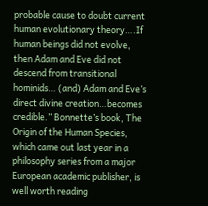probable cause to doubt current human evolutionary theory….If human beings did not evolve, then Adam and Eve did not descend from transitional hominids… (and) Adam and Eve’s direct divine creation…becomes credible.” Bonnette’s book, The Origin of the Human Species, which came out last year in a philosophy series from a major European academic publisher, is well worth reading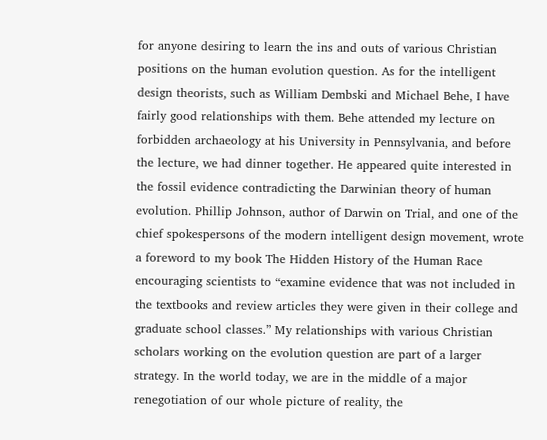for anyone desiring to learn the ins and outs of various Christian positions on the human evolution question. As for the intelligent design theorists, such as William Dembski and Michael Behe, I have fairly good relationships with them. Behe attended my lecture on forbidden archaeology at his University in Pennsylvania, and before the lecture, we had dinner together. He appeared quite interested in the fossil evidence contradicting the Darwinian theory of human evolution. Phillip Johnson, author of Darwin on Trial, and one of the chief spokespersons of the modern intelligent design movement, wrote a foreword to my book The Hidden History of the Human Race encouraging scientists to “examine evidence that was not included in the textbooks and review articles they were given in their college and graduate school classes.” My relationships with various Christian scholars working on the evolution question are part of a larger strategy. In the world today, we are in the middle of a major renegotiation of our whole picture of reality, the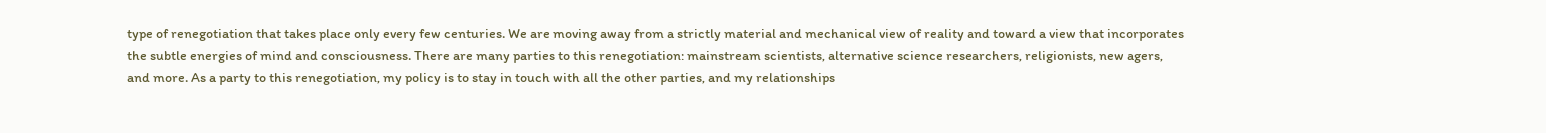type of renegotiation that takes place only every few centuries. We are moving away from a strictly material and mechanical view of reality and toward a view that incorporates the subtle energies of mind and consciousness. There are many parties to this renegotiation: mainstream scientists, alternative science researchers, religionists, new agers, and more. As a party to this renegotiation, my policy is to stay in touch with all the other parties, and my relationships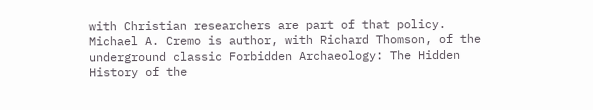with Christian researchers are part of that policy. Michael A. Cremo is author, with Richard Thomson, of the underground classic Forbidden Archaeology: The Hidden History of the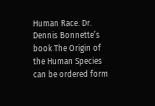Human Race. Dr. Dennis Bonnette’s book The Origin of the Human Species can be ordered form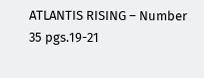ATLANTIS RISING – Number 35 pgs.19-21